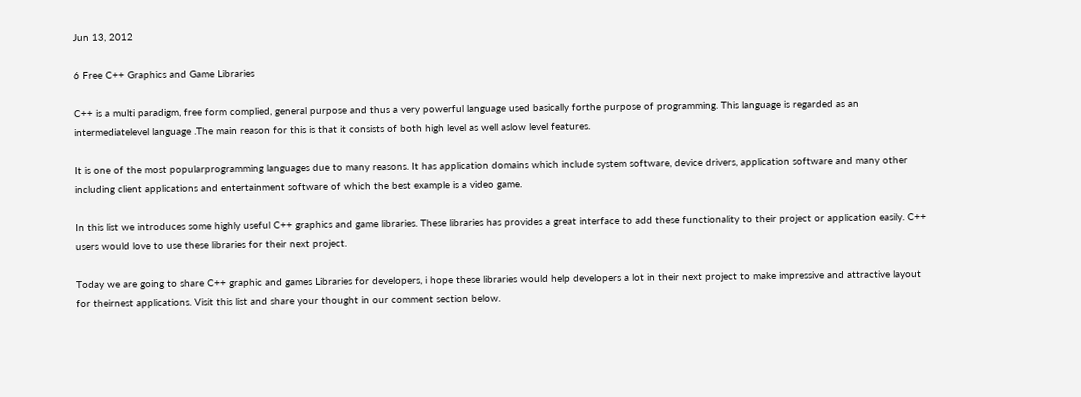Jun 13, 2012

6 Free C++ Graphics and Game Libraries

C++ is a multi paradigm, free form complied, general purpose and thus a very powerful language used basically forthe purpose of programming. This language is regarded as an intermediatelevel language .The main reason for this is that it consists of both high level as well aslow level features.

It is one of the most popularprogramming languages due to many reasons. It has application domains which include system software, device drivers, application software and many other including client applications and entertainment software of which the best example is a video game.

In this list we introduces some highly useful C++ graphics and game libraries. These libraries has provides a great interface to add these functionality to their project or application easily. C++ users would love to use these libraries for their next project.

Today we are going to share C++ graphic and games Libraries for developers, i hope these libraries would help developers a lot in their next project to make impressive and attractive layout for theirnest applications. Visit this list and share your thought in our comment section below.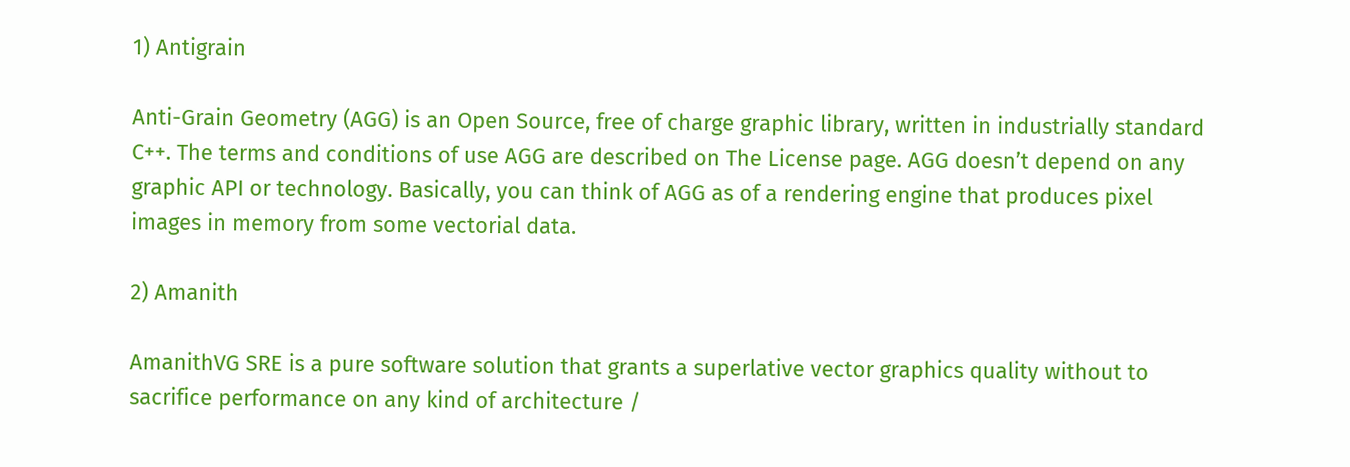1) Antigrain

Anti-Grain Geometry (AGG) is an Open Source, free of charge graphic library, written in industrially standard C++. The terms and conditions of use AGG are described on The License page. AGG doesn’t depend on any graphic API or technology. Basically, you can think of AGG as of a rendering engine that produces pixel images in memory from some vectorial data.

2) Amanith

AmanithVG SRE is a pure software solution that grants a superlative vector graphics quality without to sacrifice performance on any kind of architecture /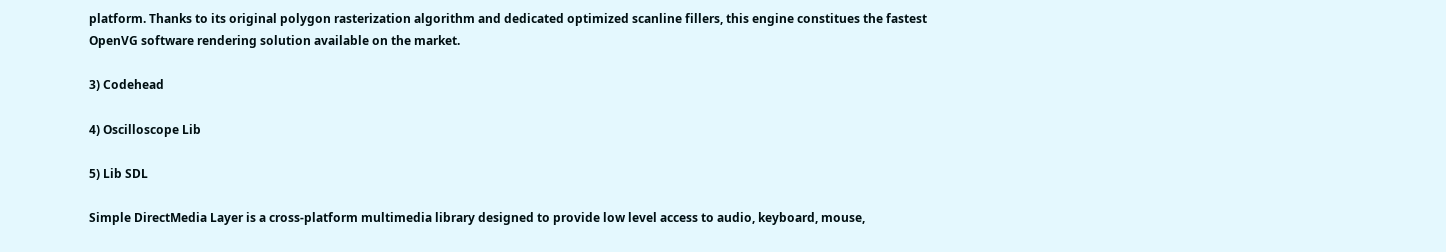platform. Thanks to its original polygon rasterization algorithm and dedicated optimized scanline fillers, this engine constitues the fastest OpenVG software rendering solution available on the market.

3) Codehead

4) Oscilloscope Lib

5) Lib SDL

Simple DirectMedia Layer is a cross-platform multimedia library designed to provide low level access to audio, keyboard, mouse,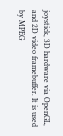joystick, 3D hardware via OpenGL, and 2D video framebuffer. It is used by MPEG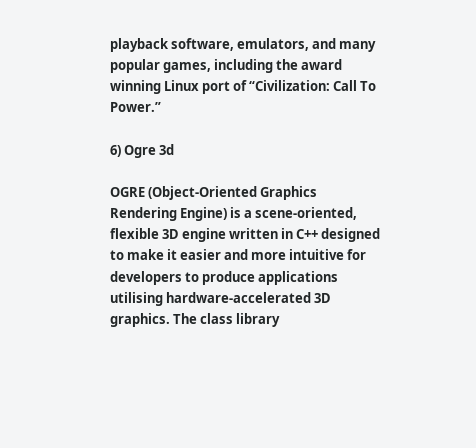playback software, emulators, and many popular games, including the award winning Linux port of “Civilization: Call To Power.”

6) Ogre 3d

OGRE (Object-Oriented Graphics Rendering Engine) is a scene-oriented, flexible 3D engine written in C++ designed to make it easier and more intuitive for developers to produce applications utilising hardware-accelerated 3D graphics. The class library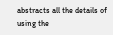abstracts all the details of using the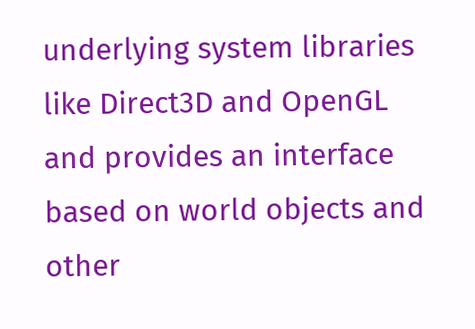underlying system libraries like Direct3D and OpenGL and provides an interface based on world objects and other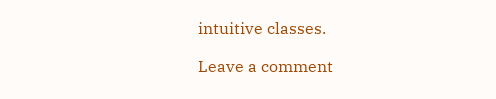intuitive classes.

Leave a comment